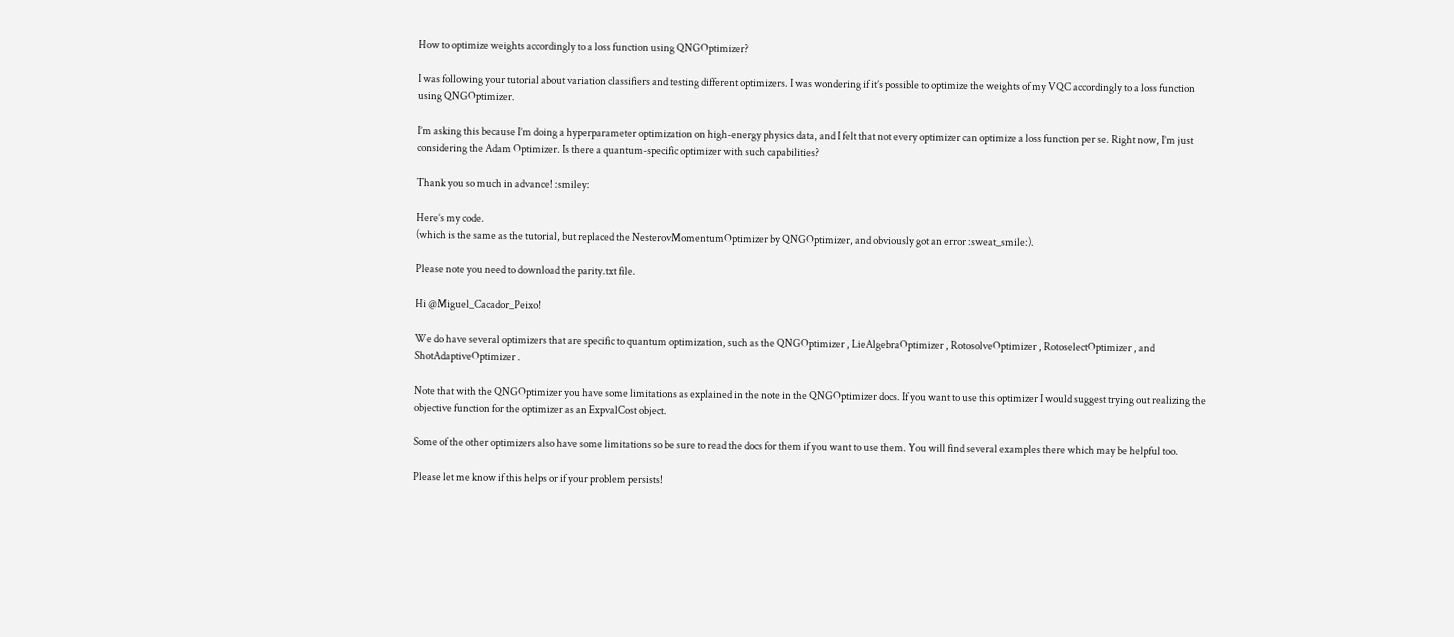How to optimize weights accordingly to a loss function using QNGOptimizer?

I was following your tutorial about variation classifiers and testing different optimizers. I was wondering if it’s possible to optimize the weights of my VQC accordingly to a loss function using QNGOptimizer.

I’m asking this because I’m doing a hyperparameter optimization on high-energy physics data, and I felt that not every optimizer can optimize a loss function per se. Right now, I’m just considering the Adam Optimizer. Is there a quantum-specific optimizer with such capabilities?

Thank you so much in advance! :smiley:

Here’s my code.
(which is the same as the tutorial, but replaced the NesterovMomentumOptimizer by QNGOptimizer, and obviously got an error :sweat_smile:).

Please note you need to download the parity.txt file.

Hi @Miguel_Cacador_Peixo!

We do have several optimizers that are specific to quantum optimization, such as the QNGOptimizer , LieAlgebraOptimizer , RotosolveOptimizer , RotoselectOptimizer , and ShotAdaptiveOptimizer .

Note that with the QNGOptimizer you have some limitations as explained in the note in the QNGOptimizer docs. If you want to use this optimizer I would suggest trying out realizing the objective function for the optimizer as an ExpvalCost object.

Some of the other optimizers also have some limitations so be sure to read the docs for them if you want to use them. You will find several examples there which may be helpful too.

Please let me know if this helps or if your problem persists!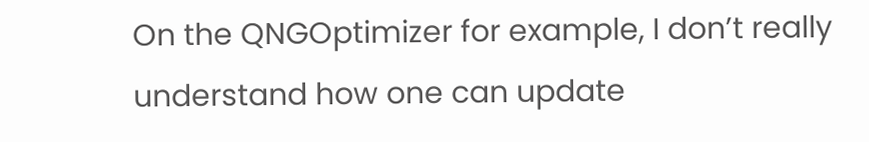On the QNGOptimizer for example, I don’t really understand how one can update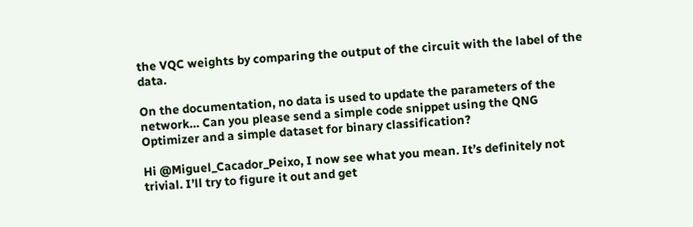the VQC weights by comparing the output of the circuit with the label of the data.

On the documentation, no data is used to update the parameters of the network… Can you please send a simple code snippet using the QNG Optimizer and a simple dataset for binary classification?

Hi @Miguel_Cacador_Peixo, I now see what you mean. It’s definitely not trivial. I’ll try to figure it out and get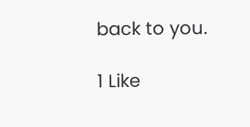back to you.

1 Like